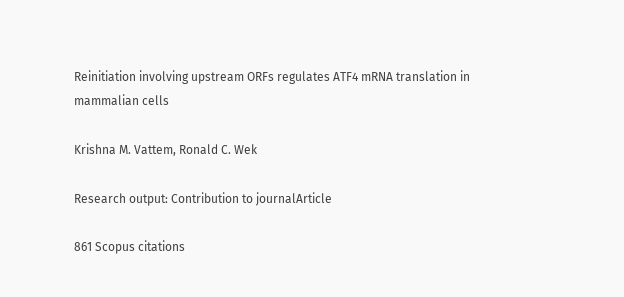Reinitiation involving upstream ORFs regulates ATF4 mRNA translation in mammalian cells

Krishna M. Vattem, Ronald C. Wek

Research output: Contribution to journalArticle

861 Scopus citations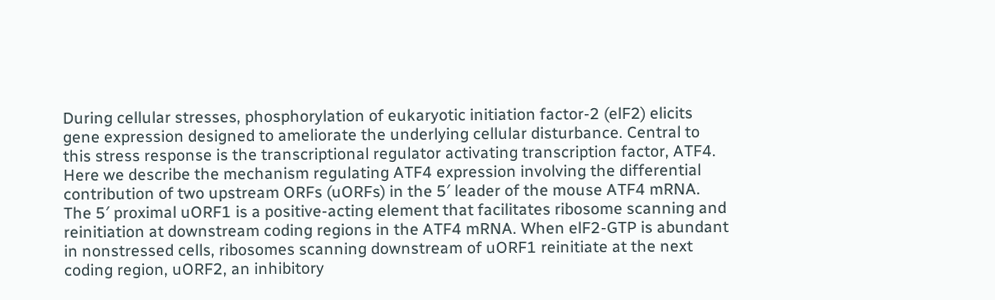During cellular stresses, phosphorylation of eukaryotic initiation factor-2 (elF2) elicits gene expression designed to ameliorate the underlying cellular disturbance. Central to this stress response is the transcriptional regulator activating transcription factor, ATF4. Here we describe the mechanism regulating ATF4 expression involving the differential contribution of two upstream ORFs (uORFs) in the 5′ leader of the mouse ATF4 mRNA. The 5′ proximal uORF1 is a positive-acting element that facilitates ribosome scanning and reinitiation at downstream coding regions in the ATF4 mRNA. When elF2-GTP is abundant in nonstressed cells, ribosomes scanning downstream of uORF1 reinitiate at the next coding region, uORF2, an inhibitory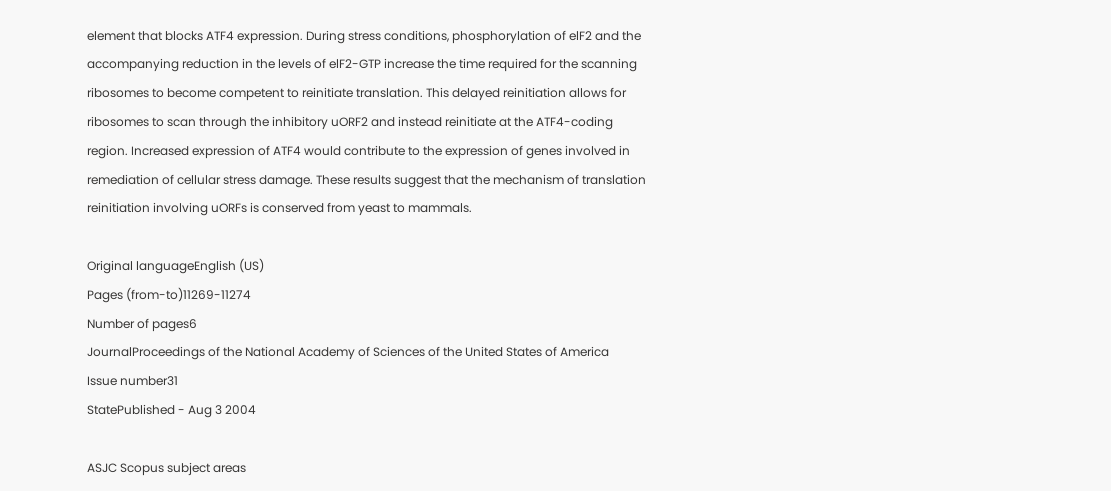element that blocks ATF4 expression. During stress conditions, phosphorylation of elF2 and the accompanying reduction in the levels of elF2-GTP increase the time required for the scanning ribosomes to become competent to reinitiate translation. This delayed reinitiation allows for ribosomes to scan through the inhibitory uORF2 and instead reinitiate at the ATF4-coding region. Increased expression of ATF4 would contribute to the expression of genes involved in remediation of cellular stress damage. These results suggest that the mechanism of translation reinitiation involving uORFs is conserved from yeast to mammals.

Original languageEnglish (US)
Pages (from-to)11269-11274
Number of pages6
JournalProceedings of the National Academy of Sciences of the United States of America
Issue number31
StatePublished - Aug 3 2004

ASJC Scopus subject areas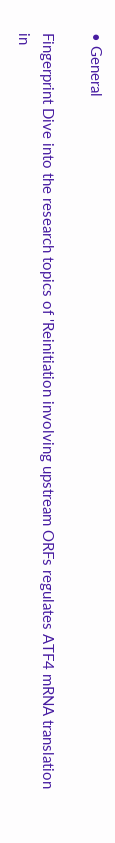• General

Fingerprint Dive into the research topics of 'Reinitiation involving upstream ORFs regulates ATF4 mRNA translation in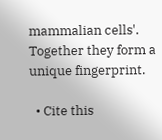mammalian cells'. Together they form a unique fingerprint.

  • Cite this